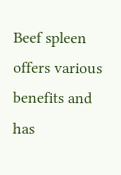Beef spleen offers various benefits and has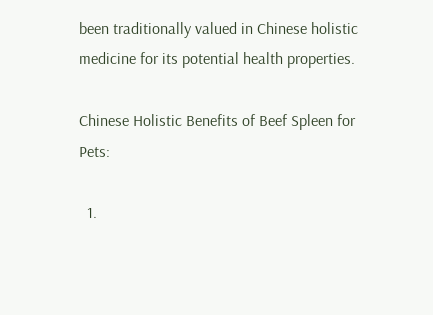been traditionally valued in Chinese holistic medicine for its potential health properties.

Chinese Holistic Benefits of Beef Spleen for Pets:

  1.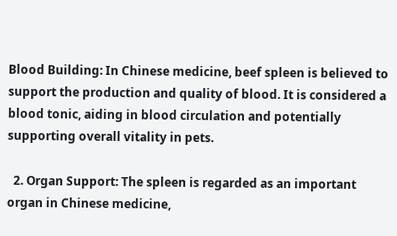Blood Building: In Chinese medicine, beef spleen is believed to support the production and quality of blood. It is considered a blood tonic, aiding in blood circulation and potentially supporting overall vitality in pets.

  2. Organ Support: The spleen is regarded as an important organ in Chinese medicine,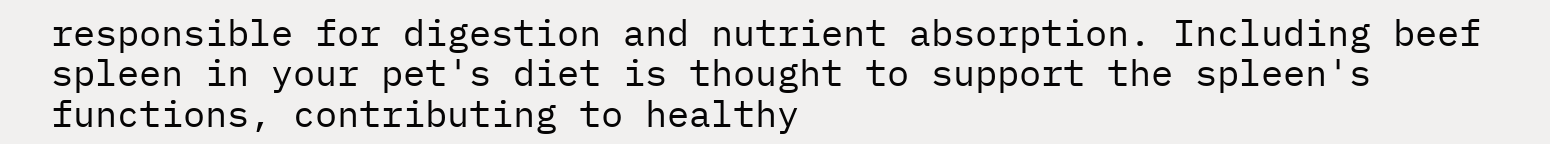responsible for digestion and nutrient absorption. Including beef spleen in your pet's diet is thought to support the spleen's functions, contributing to healthy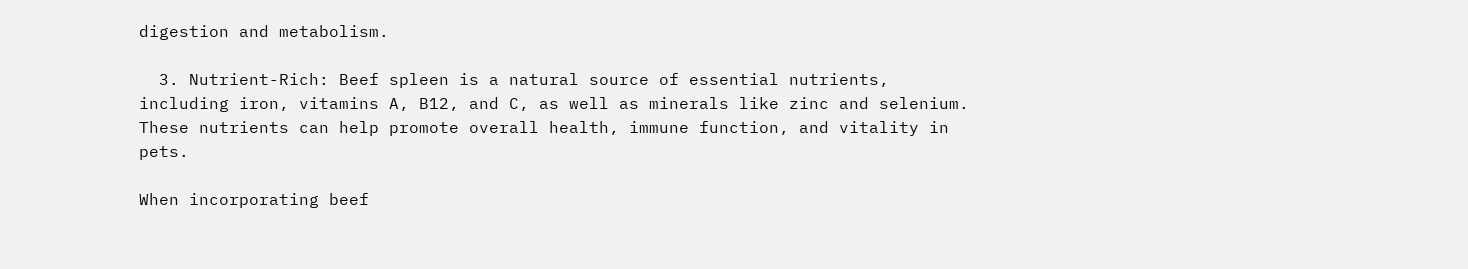digestion and metabolism.

  3. Nutrient-Rich: Beef spleen is a natural source of essential nutrients, including iron, vitamins A, B12, and C, as well as minerals like zinc and selenium. These nutrients can help promote overall health, immune function, and vitality in pets.

When incorporating beef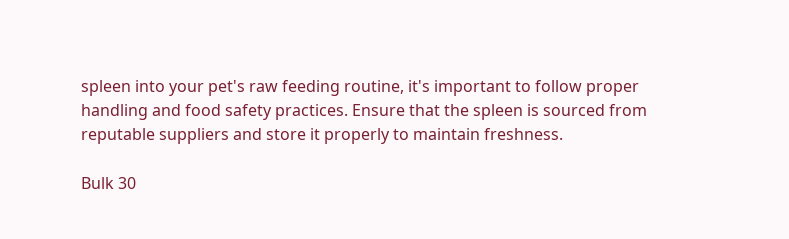spleen into your pet's raw feeding routine, it's important to follow proper handling and food safety practices. Ensure that the spleen is sourced from reputable suppliers and store it properly to maintain freshness.

Bulk 30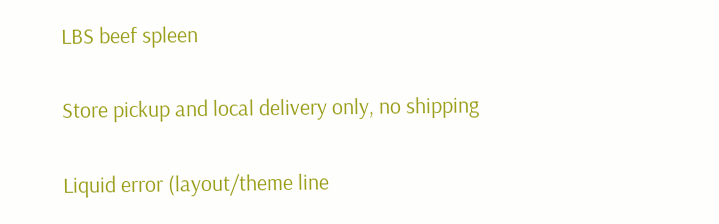LBS beef spleen

Store pickup and local delivery only, no shipping

Liquid error (layout/theme line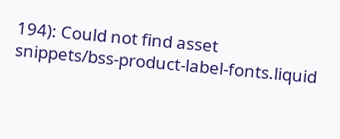194): Could not find asset snippets/bss-product-label-fonts.liquid